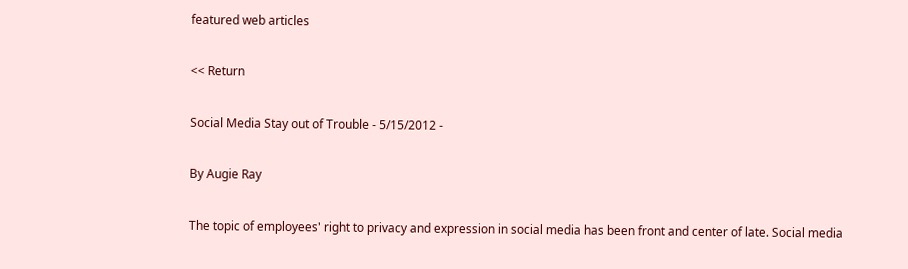featured web articles

<< Return

Social Media Stay out of Trouble - 5/15/2012 -

By Augie Ray

The topic of employees' right to privacy and expression in social media has been front and center of late. Social media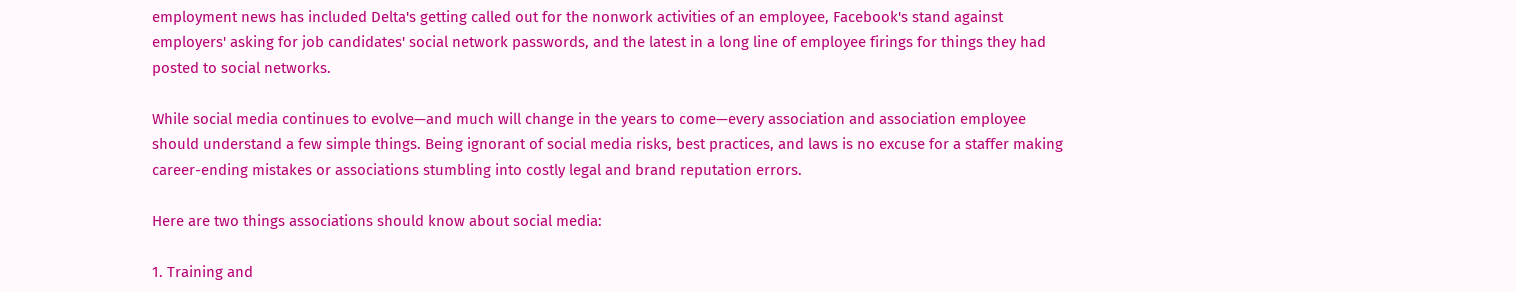employment news has included Delta's getting called out for the nonwork activities of an employee, Facebook's stand against employers' asking for job candidates' social network passwords, and the latest in a long line of employee firings for things they had posted to social networks.

While social media continues to evolve—and much will change in the years to come—every association and association employee should understand a few simple things. Being ignorant of social media risks, best practices, and laws is no excuse for a staffer making career-ending mistakes or associations stumbling into costly legal and brand reputation errors.

Here are two things associations should know about social media:

1. Training and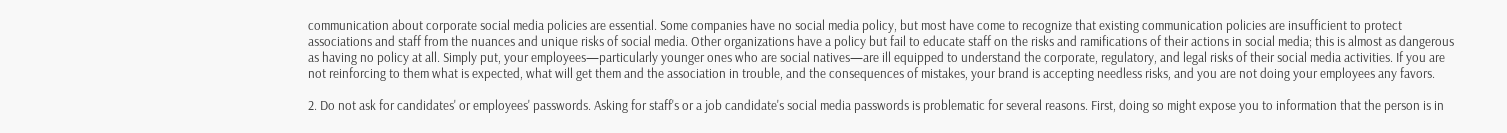communication about corporate social media policies are essential. Some companies have no social media policy, but most have come to recognize that existing communication policies are insufficient to protect associations and staff from the nuances and unique risks of social media. Other organizations have a policy but fail to educate staff on the risks and ramifications of their actions in social media; this is almost as dangerous as having no policy at all. Simply put, your employees—particularly younger ones who are social natives—are ill equipped to understand the corporate, regulatory, and legal risks of their social media activities. If you are not reinforcing to them what is expected, what will get them and the association in trouble, and the consequences of mistakes, your brand is accepting needless risks, and you are not doing your employees any favors.

2. Do not ask for candidates' or employees' passwords. Asking for staff's or a job candidate's social media passwords is problematic for several reasons. First, doing so might expose you to information that the person is in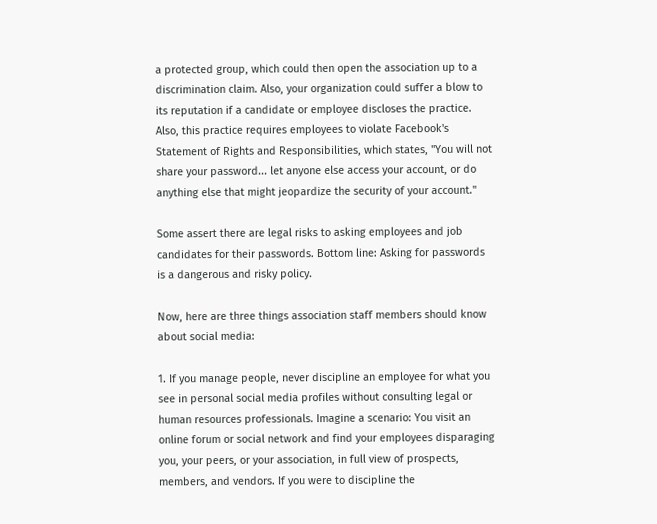a protected group, which could then open the association up to a discrimination claim. Also, your organization could suffer a blow to its reputation if a candidate or employee discloses the practice. Also, this practice requires employees to violate Facebook's Statement of Rights and Responsibilities, which states, "You will not share your password... let anyone else access your account, or do anything else that might jeopardize the security of your account."

Some assert there are legal risks to asking employees and job candidates for their passwords. Bottom line: Asking for passwords is a dangerous and risky policy.

Now, here are three things association staff members should know about social media:

1. If you manage people, never discipline an employee for what you see in personal social media profiles without consulting legal or human resources professionals. Imagine a scenario: You visit an online forum or social network and find your employees disparaging you, your peers, or your association, in full view of prospects, members, and vendors. If you were to discipline the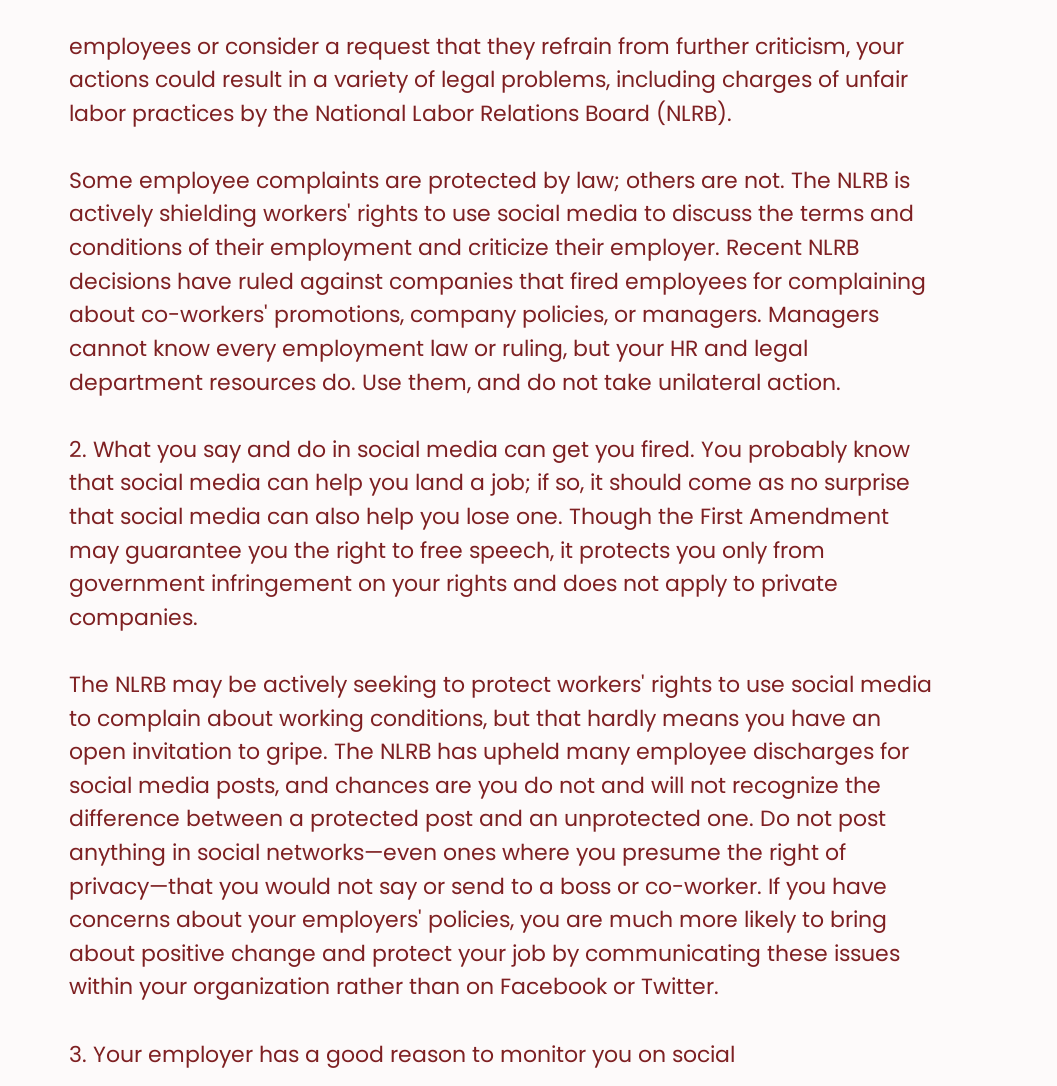employees or consider a request that they refrain from further criticism, your actions could result in a variety of legal problems, including charges of unfair labor practices by the National Labor Relations Board (NLRB).

Some employee complaints are protected by law; others are not. The NLRB is actively shielding workers' rights to use social media to discuss the terms and conditions of their employment and criticize their employer. Recent NLRB decisions have ruled against companies that fired employees for complaining about co-workers' promotions, company policies, or managers. Managers cannot know every employment law or ruling, but your HR and legal department resources do. Use them, and do not take unilateral action.

2. What you say and do in social media can get you fired. You probably know that social media can help you land a job; if so, it should come as no surprise that social media can also help you lose one. Though the First Amendment may guarantee you the right to free speech, it protects you only from government infringement on your rights and does not apply to private companies.

The NLRB may be actively seeking to protect workers' rights to use social media to complain about working conditions, but that hardly means you have an open invitation to gripe. The NLRB has upheld many employee discharges for social media posts, and chances are you do not and will not recognize the difference between a protected post and an unprotected one. Do not post anything in social networks—even ones where you presume the right of privacy—that you would not say or send to a boss or co-worker. If you have concerns about your employers' policies, you are much more likely to bring about positive change and protect your job by communicating these issues within your organization rather than on Facebook or Twitter.

3. Your employer has a good reason to monitor you on social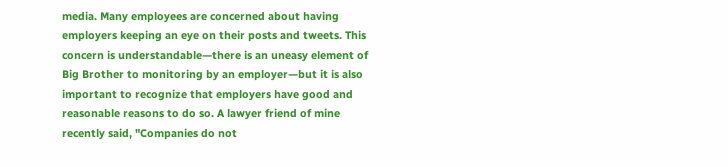media. Many employees are concerned about having employers keeping an eye on their posts and tweets. This concern is understandable—there is an uneasy element of Big Brother to monitoring by an employer—but it is also important to recognize that employers have good and reasonable reasons to do so. A lawyer friend of mine recently said, "Companies do not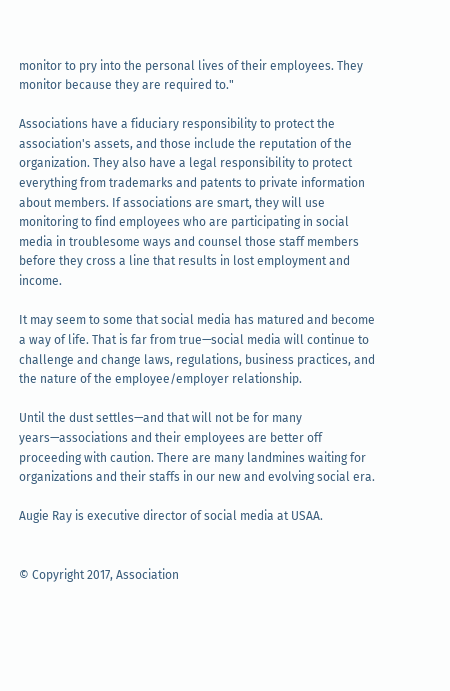monitor to pry into the personal lives of their employees. They monitor because they are required to."

Associations have a fiduciary responsibility to protect the association's assets, and those include the reputation of the organization. They also have a legal responsibility to protect everything from trademarks and patents to private information about members. If associations are smart, they will use monitoring to find employees who are participating in social media in troublesome ways and counsel those staff members before they cross a line that results in lost employment and income.

It may seem to some that social media has matured and become a way of life. That is far from true—social media will continue to challenge and change laws, regulations, business practices, and the nature of the employee/employer relationship.

Until the dust settles—and that will not be for many years—associations and their employees are better off proceeding with caution. There are many landmines waiting for organizations and their staffs in our new and evolving social era.

Augie Ray is executive director of social media at USAA.


© Copyright 2017, Association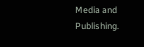Media and Publishing.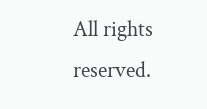All rights reserved.